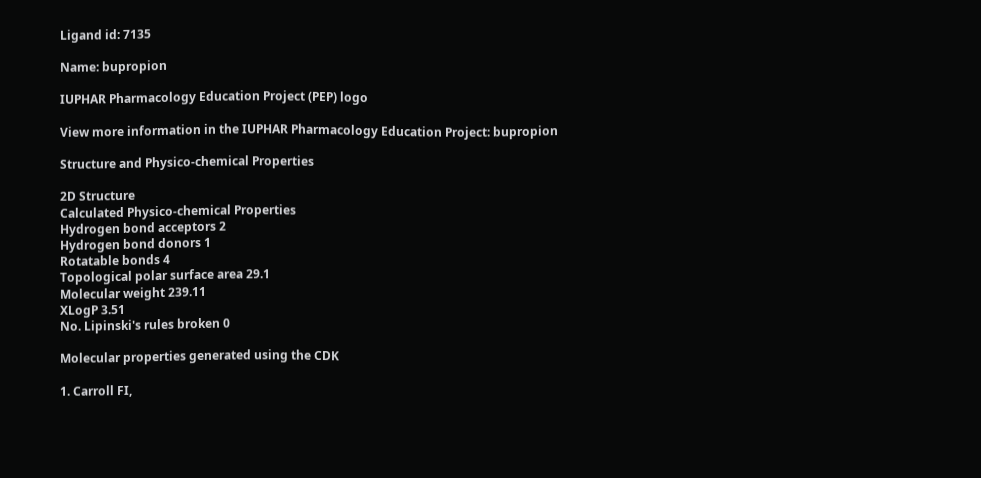Ligand id: 7135

Name: bupropion

IUPHAR Pharmacology Education Project (PEP) logo

View more information in the IUPHAR Pharmacology Education Project: bupropion

Structure and Physico-chemical Properties

2D Structure
Calculated Physico-chemical Properties
Hydrogen bond acceptors 2
Hydrogen bond donors 1
Rotatable bonds 4
Topological polar surface area 29.1
Molecular weight 239.11
XLogP 3.51
No. Lipinski's rules broken 0

Molecular properties generated using the CDK

1. Carroll FI,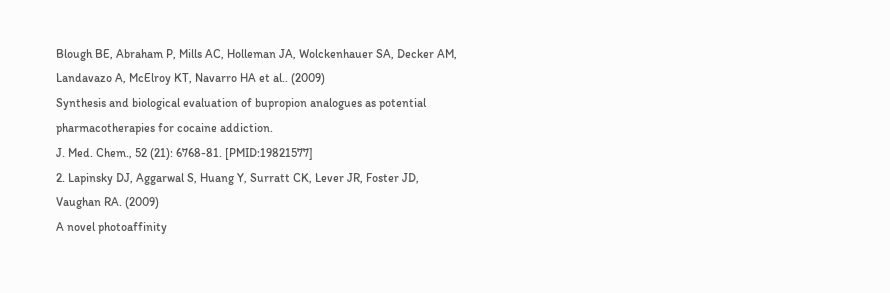Blough BE, Abraham P, Mills AC, Holleman JA, Wolckenhauer SA, Decker AM, Landavazo A, McElroy KT, Navarro HA et al.. (2009)
Synthesis and biological evaluation of bupropion analogues as potential pharmacotherapies for cocaine addiction.
J. Med. Chem., 52 (21): 6768-81. [PMID:19821577]
2. Lapinsky DJ, Aggarwal S, Huang Y, Surratt CK, Lever JR, Foster JD, Vaughan RA. (2009)
A novel photoaffinity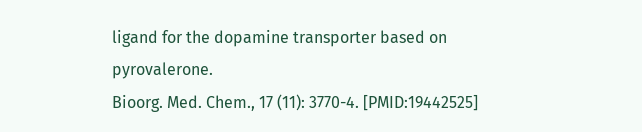ligand for the dopamine transporter based on pyrovalerone.
Bioorg. Med. Chem., 17 (11): 3770-4. [PMID:19442525]